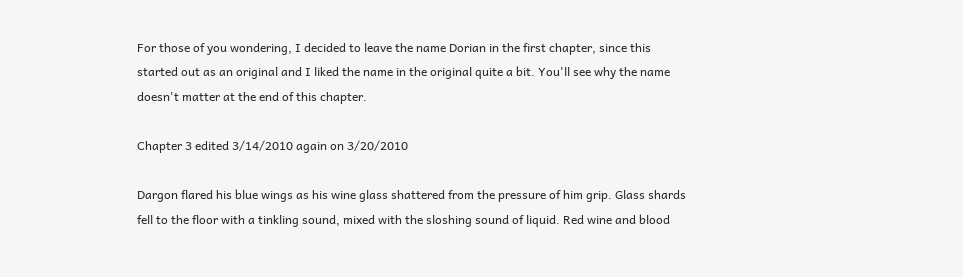For those of you wondering, I decided to leave the name Dorian in the first chapter, since this started out as an original and I liked the name in the original quite a bit. You'll see why the name doesn't matter at the end of this chapter.

Chapter 3 edited 3/14/2010 again on 3/20/2010

Dargon flared his blue wings as his wine glass shattered from the pressure of him grip. Glass shards fell to the floor with a tinkling sound, mixed with the sloshing sound of liquid. Red wine and blood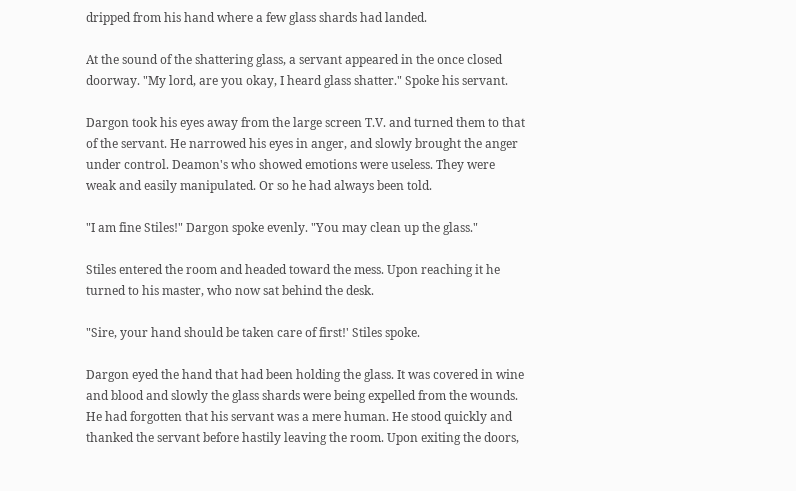dripped from his hand where a few glass shards had landed.

At the sound of the shattering glass, a servant appeared in the once closed doorway. "My lord, are you okay, I heard glass shatter." Spoke his servant.

Dargon took his eyes away from the large screen T.V. and turned them to that of the servant. He narrowed his eyes in anger, and slowly brought the anger under control. Deamon's who showed emotions were useless. They were weak and easily manipulated. Or so he had always been told.

"I am fine Stiles!" Dargon spoke evenly. "You may clean up the glass."

Stiles entered the room and headed toward the mess. Upon reaching it he turned to his master, who now sat behind the desk.

"Sire, your hand should be taken care of first!' Stiles spoke.

Dargon eyed the hand that had been holding the glass. It was covered in wine and blood and slowly the glass shards were being expelled from the wounds. He had forgotten that his servant was a mere human. He stood quickly and thanked the servant before hastily leaving the room. Upon exiting the doors,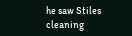he saw Stiles cleaning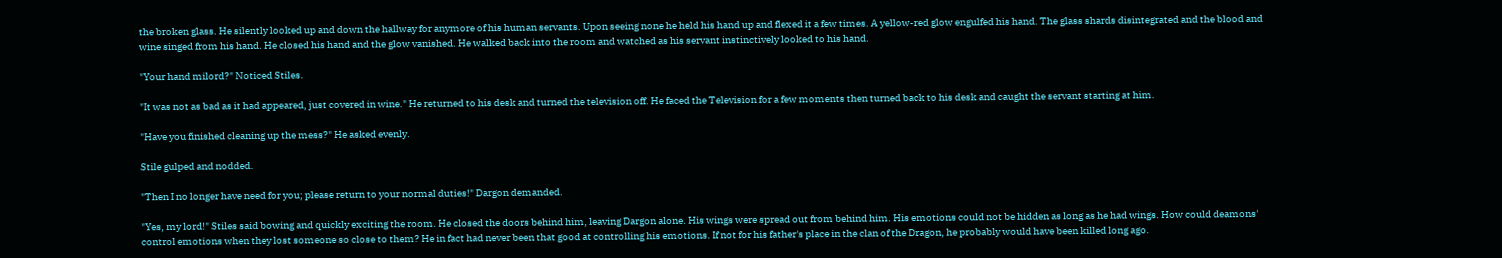the broken glass. He silently looked up and down the hallway for anymore of his human servants. Upon seeing none he held his hand up and flexed it a few times. A yellow-red glow engulfed his hand. The glass shards disintegrated and the blood and wine singed from his hand. He closed his hand and the glow vanished. He walked back into the room and watched as his servant instinctively looked to his hand.

"Your hand milord?" Noticed Stiles.

"It was not as bad as it had appeared, just covered in wine." He returned to his desk and turned the television off. He faced the Television for a few moments then turned back to his desk and caught the servant starting at him.

"Have you finished cleaning up the mess?" He asked evenly.

Stile gulped and nodded.

"Then I no longer have need for you; please return to your normal duties!" Dargon demanded.

"Yes, my lord!" Stiles said bowing and quickly exciting the room. He closed the doors behind him, leaving Dargon alone. His wings were spread out from behind him. His emotions could not be hidden as long as he had wings. How could deamons' control emotions when they lost someone so close to them? He in fact had never been that good at controlling his emotions. If not for his father's place in the clan of the Dragon, he probably would have been killed long ago.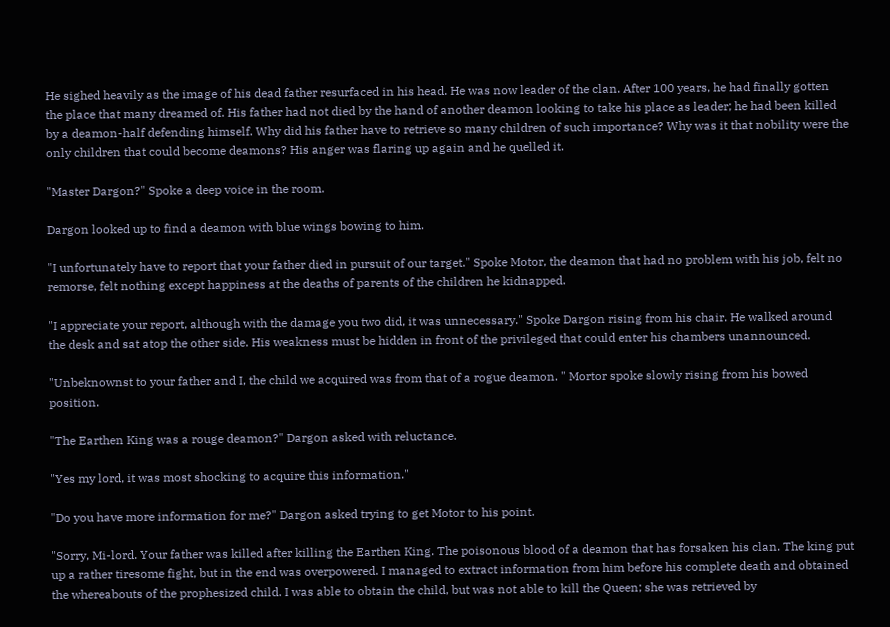He sighed heavily as the image of his dead father resurfaced in his head. He was now leader of the clan. After 100 years, he had finally gotten the place that many dreamed of. His father had not died by the hand of another deamon looking to take his place as leader; he had been killed by a deamon-half defending himself. Why did his father have to retrieve so many children of such importance? Why was it that nobility were the only children that could become deamons? His anger was flaring up again and he quelled it.

"Master Dargon?" Spoke a deep voice in the room.

Dargon looked up to find a deamon with blue wings bowing to him.

"I unfortunately have to report that your father died in pursuit of our target." Spoke Motor, the deamon that had no problem with his job, felt no remorse, felt nothing except happiness at the deaths of parents of the children he kidnapped.

"I appreciate your report, although with the damage you two did, it was unnecessary." Spoke Dargon rising from his chair. He walked around the desk and sat atop the other side. His weakness must be hidden in front of the privileged that could enter his chambers unannounced.

"Unbeknownst to your father and I, the child we acquired was from that of a rogue deamon. " Mortor spoke slowly rising from his bowed position.

"The Earthen King was a rouge deamon?" Dargon asked with reluctance.

"Yes my lord, it was most shocking to acquire this information."

"Do you have more information for me?" Dargon asked trying to get Motor to his point.

"Sorry, Mi-lord. Your father was killed after killing the Earthen King. The poisonous blood of a deamon that has forsaken his clan. The king put up a rather tiresome fight, but in the end was overpowered. I managed to extract information from him before his complete death and obtained the whereabouts of the prophesized child. I was able to obtain the child, but was not able to kill the Queen; she was retrieved by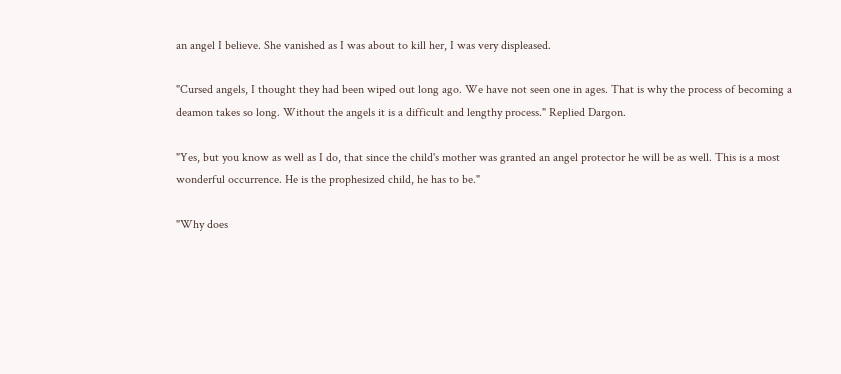an angel I believe. She vanished as I was about to kill her, I was very displeased.

"Cursed angels, I thought they had been wiped out long ago. We have not seen one in ages. That is why the process of becoming a deamon takes so long. Without the angels it is a difficult and lengthy process." Replied Dargon.

"Yes, but you know as well as I do, that since the child's mother was granted an angel protector he will be as well. This is a most wonderful occurrence. He is the prophesized child, he has to be."

"Why does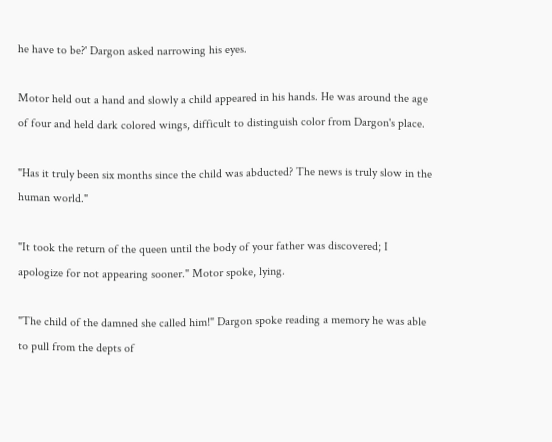he have to be?' Dargon asked narrowing his eyes.

Motor held out a hand and slowly a child appeared in his hands. He was around the age of four and held dark colored wings, difficult to distinguish color from Dargon's place.

"Has it truly been six months since the child was abducted? The news is truly slow in the human world."

"It took the return of the queen until the body of your father was discovered; I apologize for not appearing sooner." Motor spoke, lying.

"The child of the damned she called him!" Dargon spoke reading a memory he was able to pull from the depts of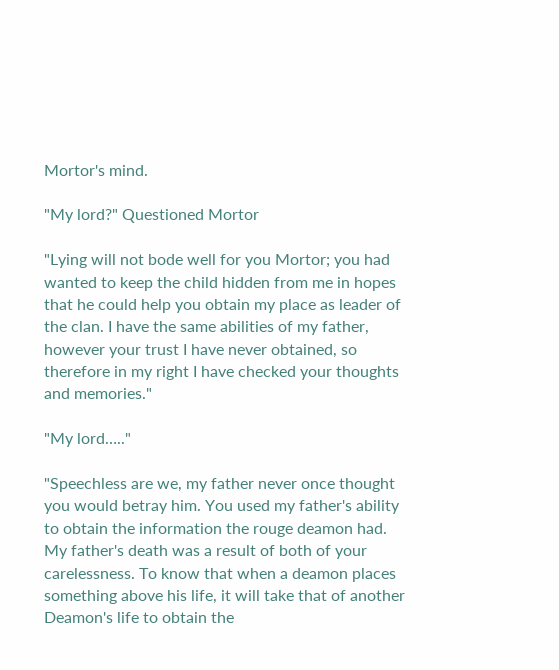Mortor's mind.

"My lord?" Questioned Mortor

"Lying will not bode well for you Mortor; you had wanted to keep the child hidden from me in hopes that he could help you obtain my place as leader of the clan. I have the same abilities of my father, however your trust I have never obtained, so therefore in my right I have checked your thoughts and memories."

"My lord….."

"Speechless are we, my father never once thought you would betray him. You used my father's ability to obtain the information the rouge deamon had. My father's death was a result of both of your carelessness. To know that when a deamon places something above his life, it will take that of another Deamon's life to obtain the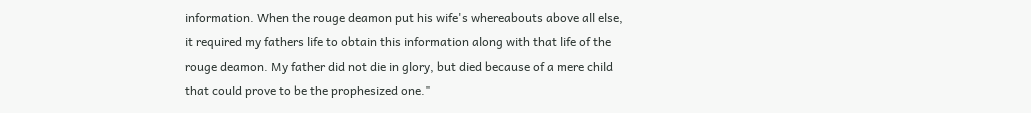information. When the rouge deamon put his wife's whereabouts above all else, it required my fathers life to obtain this information along with that life of the rouge deamon. My father did not die in glory, but died because of a mere child that could prove to be the prophesized one."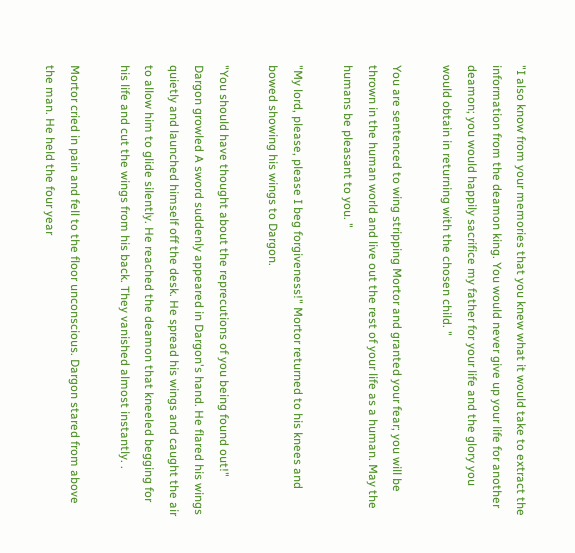"I also know from your memories that you knew what it would take to extract the information from the deamon king. You would never give up your life for another deamon; you would happily sacrifice my father for your life and the glory you would obtain in returning with the chosen child. "

You are sentenced to wing stripping Mortor and granted your fear; you will be thrown in the human world and live out the rest of your life as a human. May the humans be pleasant to you. "

"My lord, please, please I beg forgiveness!" Mortor returned to his knees and bowed showing his wings to Dargon.

"You should have thought about the reprecutions of you being found out!" Dargon growled A sword suddenly appeared in Dargon's hand. He flared his wings quietly and launched himself off the desk. He spread his wings and caught the air to allow him to glide silently. He reached the deamon that kneeled begging for his life and cut the wings from his back. They vanished almost instantly. .

Mortor cried in pain and fell to the floor unconscious. Dargon stared from above the man. He held the four year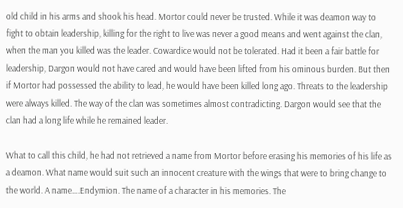old child in his arms and shook his head. Mortor could never be trusted. While it was deamon way to fight to obtain leadership, killing for the right to live was never a good means and went against the clan, when the man you killed was the leader. Cowardice would not be tolerated. Had it been a fair battle for leadership, Dargon would not have cared and would have been lifted from his ominous burden. But then if Mortor had possessed the ability to lead, he would have been killed long ago. Threats to the leadership were always killed. The way of the clan was sometimes almost contradicting. Dargon would see that the clan had a long life while he remained leader.

What to call this child, he had not retrieved a name from Mortor before erasing his memories of his life as a deamon. What name would suit such an innocent creature with the wings that were to bring change to the world. A name….Endymion. The name of a character in his memories. The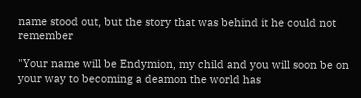name stood out, but the story that was behind it he could not remember

"Your name will be Endymion, my child and you will soon be on your way to becoming a deamon the world has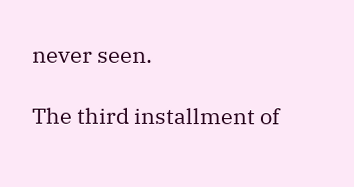never seen.

The third installment of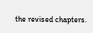the revised chapters.